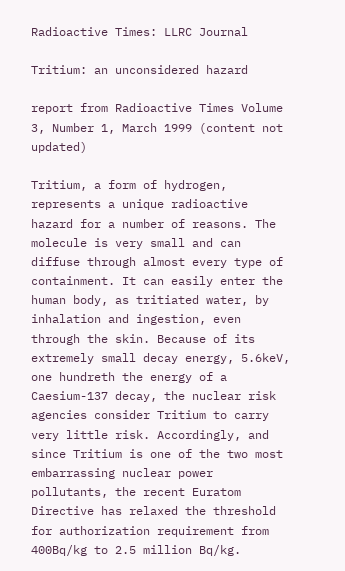Radioactive Times: LLRC Journal

Tritium: an unconsidered hazard

report from Radioactive Times Volume 3, Number 1, March 1999 (content not updated)

Tritium, a form of hydrogen, represents a unique radioactive hazard for a number of reasons. The molecule is very small and can diffuse through almost every type of containment. It can easily enter the human body, as tritiated water, by inhalation and ingestion, even through the skin. Because of its extremely small decay energy, 5.6keV, one hundreth the energy of a Caesium-137 decay, the nuclear risk agencies consider Tritium to carry very little risk. Accordingly, and since Tritium is one of the two most embarrassing nuclear power pollutants, the recent Euratom Directive has relaxed the threshold for authorization requirement from 400Bq/kg to 2.5 million Bq/kg.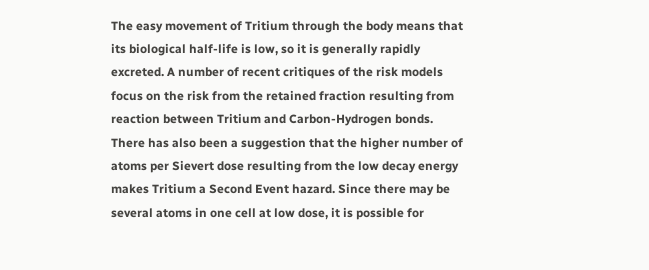The easy movement of Tritium through the body means that its biological half-life is low, so it is generally rapidly excreted. A number of recent critiques of the risk models focus on the risk from the retained fraction resulting from reaction between Tritium and Carbon-Hydrogen bonds. There has also been a suggestion that the higher number of atoms per Sievert dose resulting from the low decay energy makes Tritium a Second Event hazard. Since there may be several atoms in one cell at low dose, it is possible for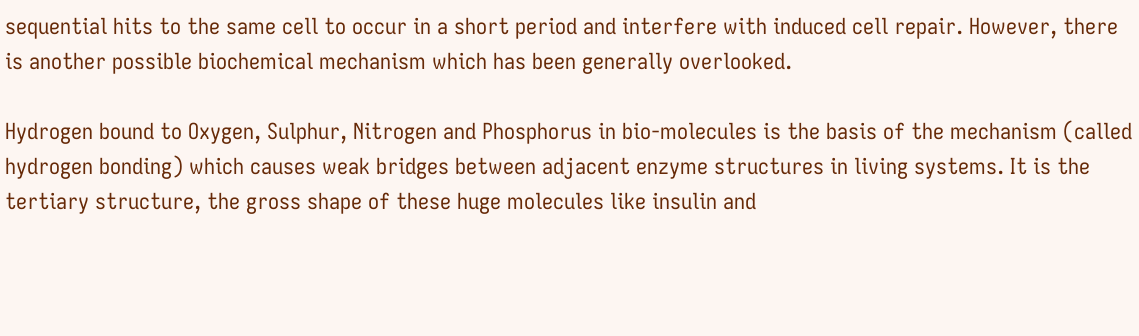sequential hits to the same cell to occur in a short period and interfere with induced cell repair. However, there is another possible biochemical mechanism which has been generally overlooked.

Hydrogen bound to Oxygen, Sulphur, Nitrogen and Phosphorus in bio-molecules is the basis of the mechanism (called hydrogen bonding) which causes weak bridges between adjacent enzyme structures in living systems. It is the tertiary structure, the gross shape of these huge molecules like insulin and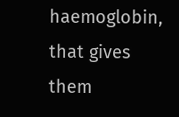haemoglobin, that gives them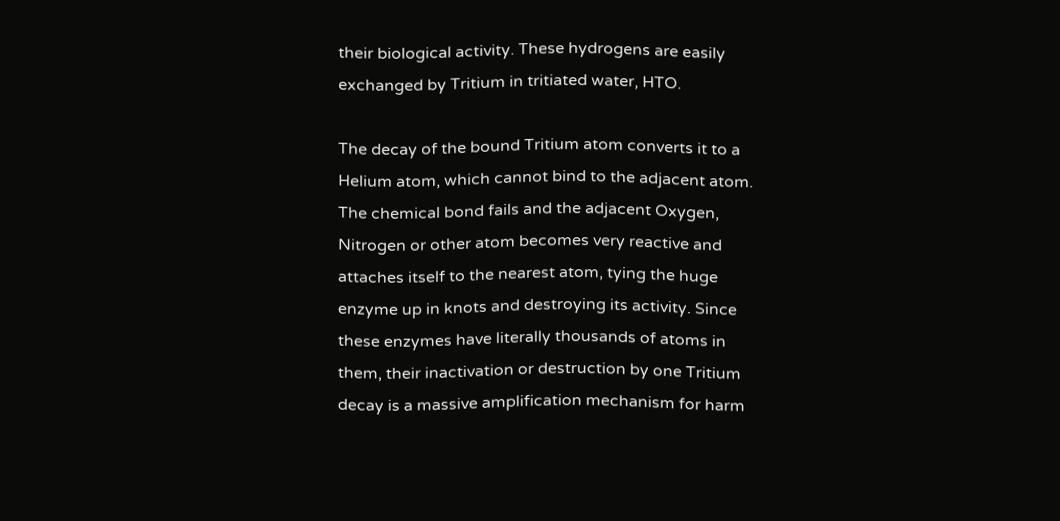their biological activity. These hydrogens are easily exchanged by Tritium in tritiated water, HTO.

The decay of the bound Tritium atom converts it to a Helium atom, which cannot bind to the adjacent atom. The chemical bond fails and the adjacent Oxygen, Nitrogen or other atom becomes very reactive and attaches itself to the nearest atom, tying the huge enzyme up in knots and destroying its activity. Since these enzymes have literally thousands of atoms in them, their inactivation or destruction by one Tritium decay is a massive amplification mechanism for harm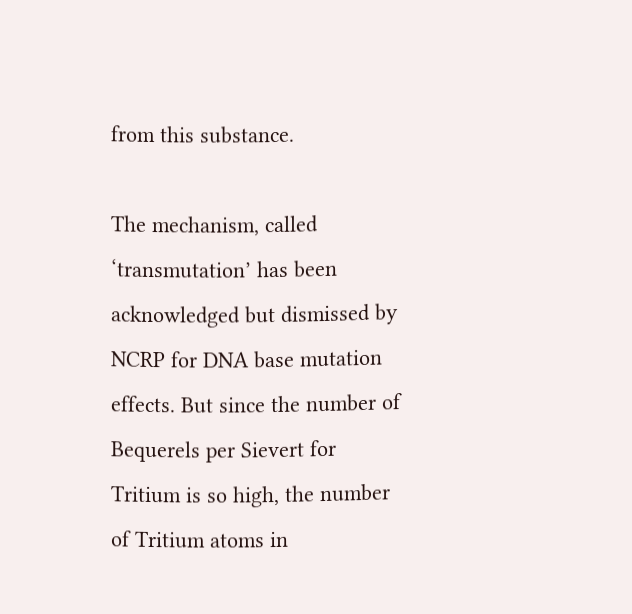from this substance.

The mechanism, called ‘transmutation’ has been acknowledged but dismissed by NCRP for DNA base mutation effects. But since the number of Bequerels per Sievert for Tritium is so high, the number of Tritium atoms in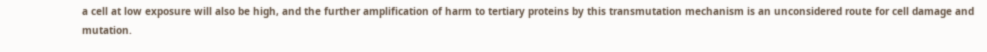a cell at low exposure will also be high, and the further amplification of harm to tertiary proteins by this transmutation mechanism is an unconsidered route for cell damage and mutation.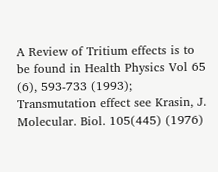A Review of Tritium effects is to be found in Health Physics Vol 65 (6), 593-733 (1993); Transmutation effect see Krasin, J. Molecular. Biol. 105(445) (1976)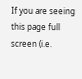If you are seeing this page full screen (i.e.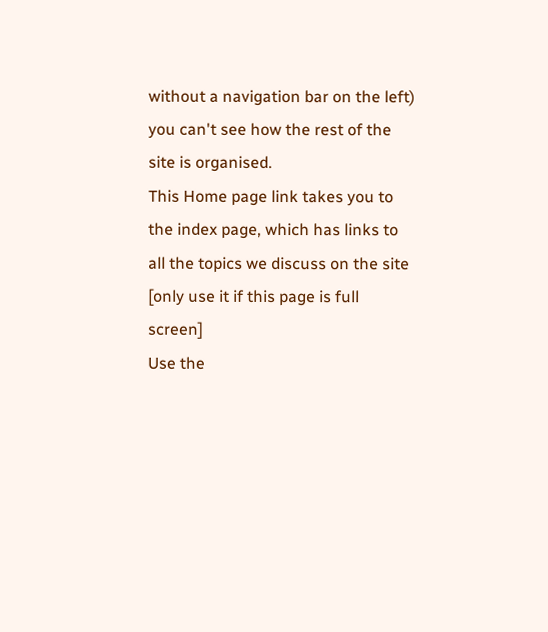without a navigation bar on the left) you can't see how the rest of the site is organised.
This Home page link takes you to the index page, which has links to all the topics we discuss on the site [only use it if this page is full screen]
Use the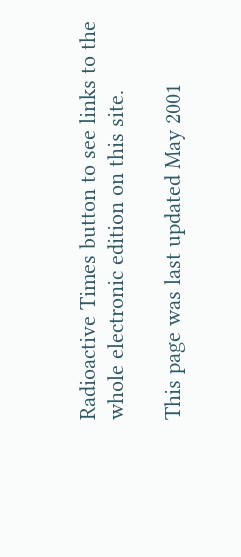Radioactive Times button to see links to the whole electronic edition on this site.

This page was last updated May 2001